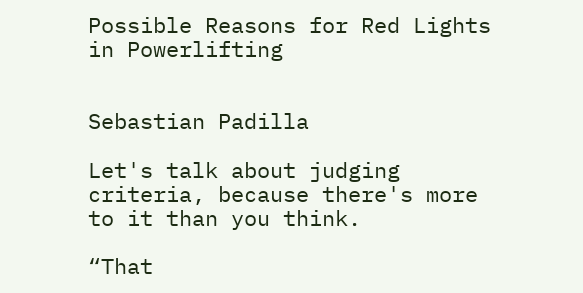Possible Reasons for Red Lights in Powerlifting


Sebastian Padilla

Let's talk about judging criteria, because there's more to it than you think.

“That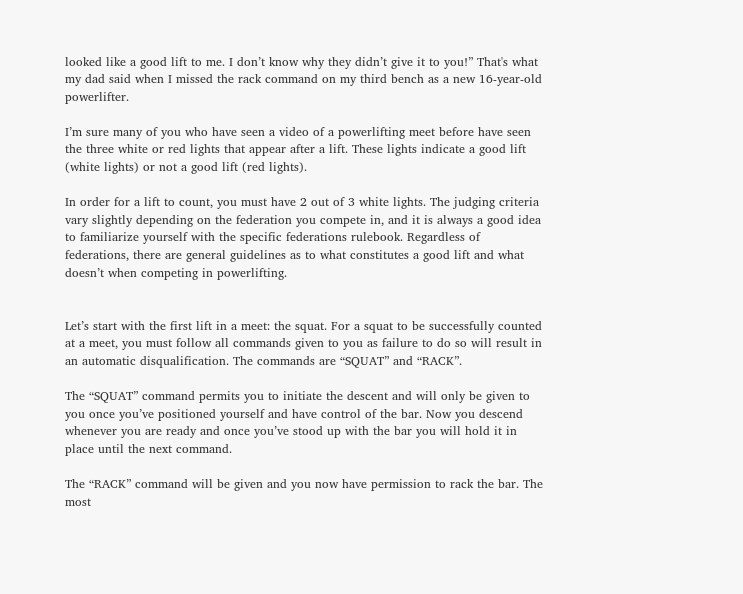looked like a good lift to me. I don’t know why they didn’t give it to you!” That's what my dad said when I missed the rack command on my third bench as a new 16-year-old powerlifter.

I’m sure many of you who have seen a video of a powerlifting meet before have seen the three white or red lights that appear after a lift. These lights indicate a good lift (white lights) or not a good lift (red lights).

In order for a lift to count, you must have 2 out of 3 white lights. The judging criteria vary slightly depending on the federation you compete in, and it is always a good idea to familiarize yourself with the specific federations rulebook. Regardless of federations, there are general guidelines as to what constitutes a good lift and what doesn’t when competing in powerlifting.


Let’s start with the first lift in a meet: the squat. For a squat to be successfully counted at a meet, you must follow all commands given to you as failure to do so will result in an automatic disqualification. The commands are “SQUAT” and “RACK”.

The “SQUAT” command permits you to initiate the descent and will only be given to you once you’ve positioned yourself and have control of the bar. Now you descend whenever you are ready and once you’ve stood up with the bar you will hold it in place until the next command.

The “RACK” command will be given and you now have permission to rack the bar. The most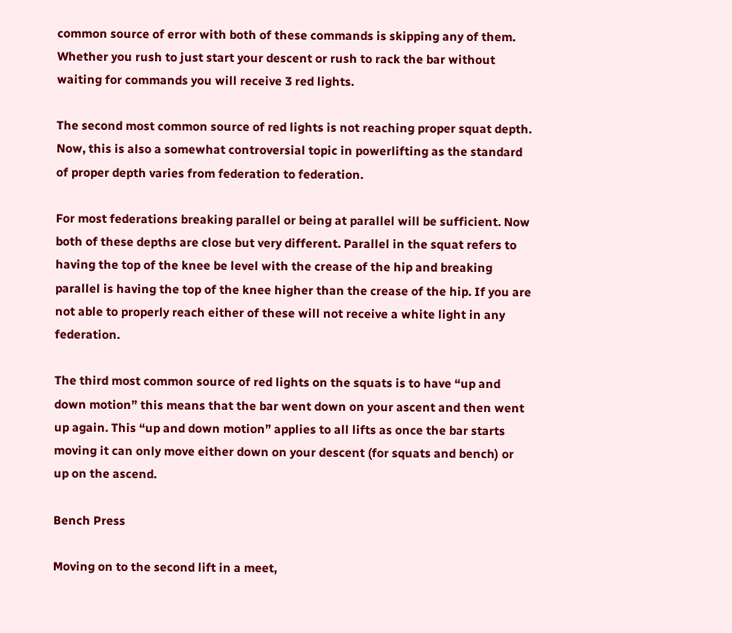common source of error with both of these commands is skipping any of them. Whether you rush to just start your descent or rush to rack the bar without waiting for commands you will receive 3 red lights.

The second most common source of red lights is not reaching proper squat depth. Now, this is also a somewhat controversial topic in powerlifting as the standard of proper depth varies from federation to federation.

For most federations breaking parallel or being at parallel will be sufficient. Now both of these depths are close but very different. Parallel in the squat refers to having the top of the knee be level with the crease of the hip and breaking parallel is having the top of the knee higher than the crease of the hip. If you are not able to properly reach either of these will not receive a white light in any federation.

The third most common source of red lights on the squats is to have “up and down motion” this means that the bar went down on your ascent and then went up again. This “up and down motion” applies to all lifts as once the bar starts moving it can only move either down on your descent (for squats and bench) or up on the ascend.

Bench Press

Moving on to the second lift in a meet,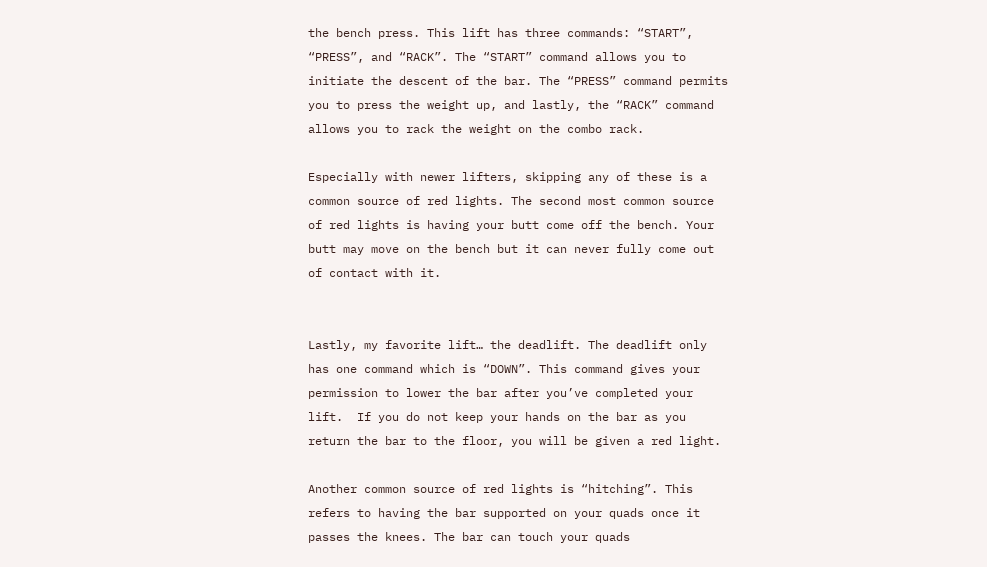the bench press. This lift has three commands: “START”, “PRESS”, and “RACK”. The “START” command allows you to initiate the descent of the bar. The “PRESS” command permits you to press the weight up, and lastly, the “RACK” command allows you to rack the weight on the combo rack.

Especially with newer lifters, skipping any of these is a common source of red lights. The second most common source of red lights is having your butt come off the bench. Your butt may move on the bench but it can never fully come out of contact with it.


Lastly, my favorite lift… the deadlift. The deadlift only has one command which is “DOWN”. This command gives your permission to lower the bar after you’ve completed your lift.  If you do not keep your hands on the bar as you return the bar to the floor, you will be given a red light.

Another common source of red lights is “hitching”. This refers to having the bar supported on your quads once it passes the knees. The bar can touch your quads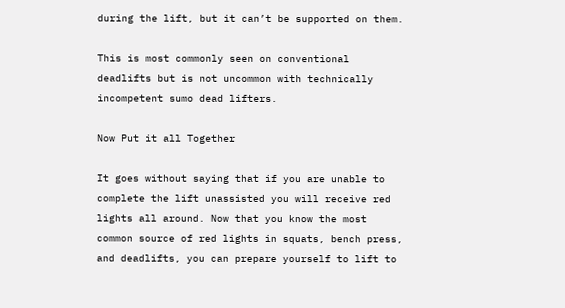during the lift, but it can’t be supported on them.

This is most commonly seen on conventional deadlifts but is not uncommon with technically incompetent sumo dead lifters.

Now Put it all Together

It goes without saying that if you are unable to complete the lift unassisted you will receive red lights all around. Now that you know the most common source of red lights in squats, bench press, and deadlifts, you can prepare yourself to lift to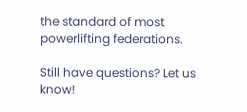the standard of most powerlifting federations.

Still have questions? Let us know!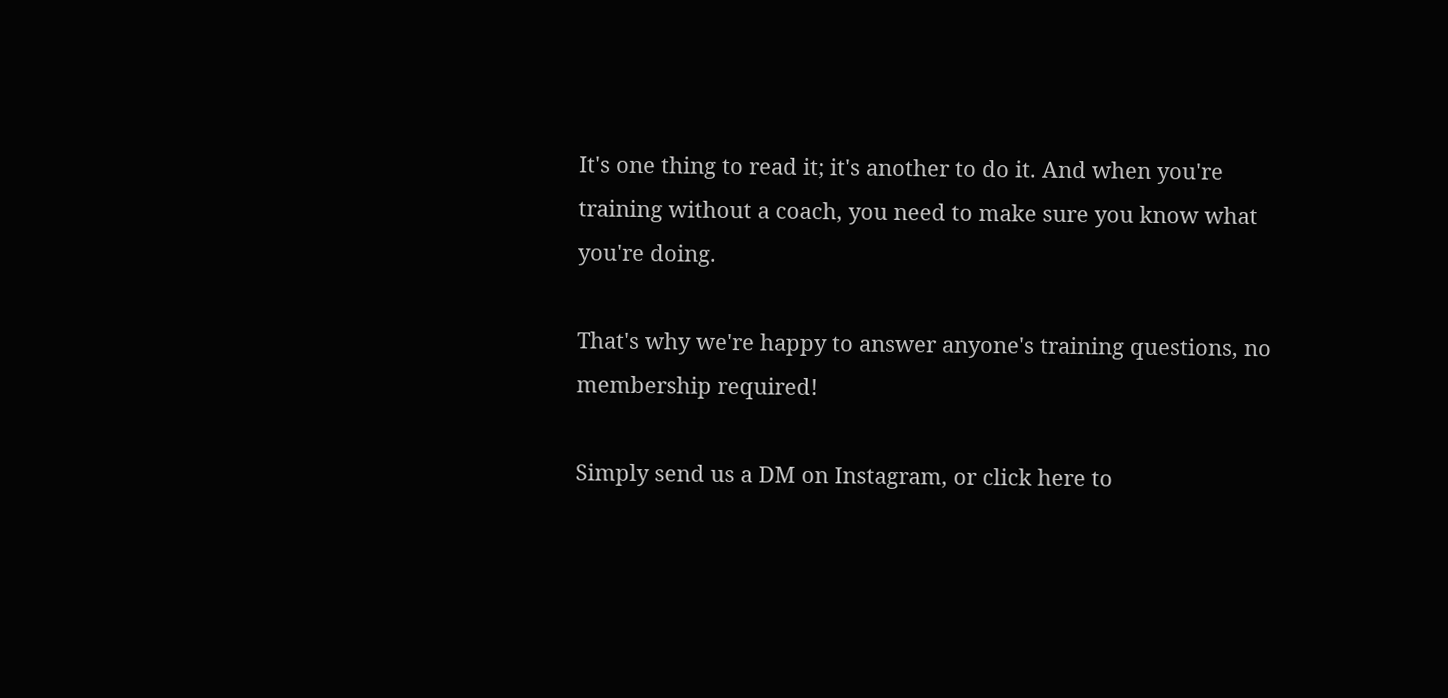It's one thing to read it; it's another to do it. And when you're training without a coach, you need to make sure you know what you're doing.

That's why we're happy to answer anyone's training questions, no membership required!

Simply send us a DM on Instagram, or click here to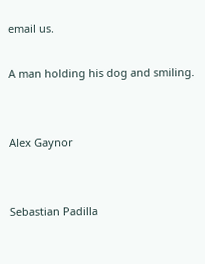email us.

A man holding his dog and smiling.


Alex Gaynor


Sebastian Padilla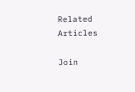Related Articles

Join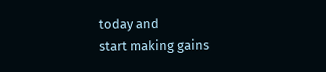today and
start making gains